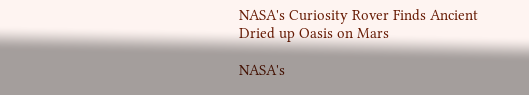NASA's Curiosity Rover Finds Ancient Dried up Oasis on Mars

NASA's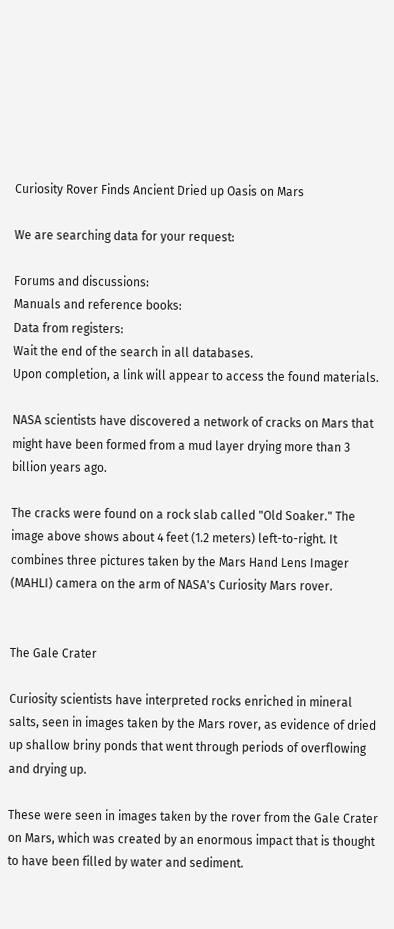Curiosity Rover Finds Ancient Dried up Oasis on Mars

We are searching data for your request:

Forums and discussions:
Manuals and reference books:
Data from registers:
Wait the end of the search in all databases.
Upon completion, a link will appear to access the found materials.

NASA scientists have discovered a network of cracks on Mars that might have been formed from a mud layer drying more than 3 billion years ago.

The cracks were found on a rock slab called "Old Soaker." The image above shows about 4 feet (1.2 meters) left-to-right. It combines three pictures taken by the Mars Hand Lens Imager (MAHLI) camera on the arm of NASA's Curiosity Mars rover.


The Gale Crater

Curiosity scientists have interpreted rocks enriched in mineral salts, seen in images taken by the Mars rover, as evidence of dried up shallow briny ponds that went through periods of overflowing and drying up.

These were seen in images taken by the rover from the Gale Crater on Mars, which was created by an enormous impact that is thought to have been filled by water and sediment.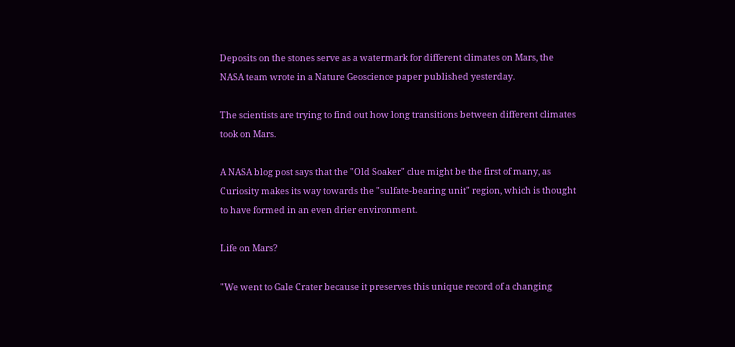Deposits on the stones serve as a watermark for different climates on Mars, the NASA team wrote in a Nature Geoscience paper published yesterday.

The scientists are trying to find out how long transitions between different climates took on Mars.

A NASA blog post says that the "Old Soaker" clue might be the first of many, as Curiosity makes its way towards the "sulfate-bearing unit" region, which is thought to have formed in an even drier environment.

Life on Mars?

"We went to Gale Crater because it preserves this unique record of a changing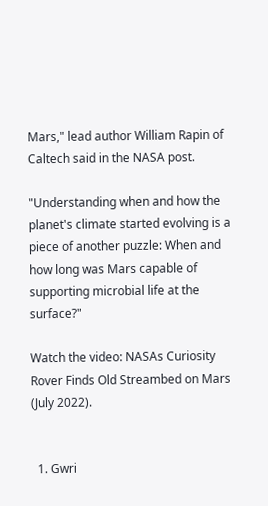Mars," lead author William Rapin of Caltech said in the NASA post.

"Understanding when and how the planet's climate started evolving is a piece of another puzzle: When and how long was Mars capable of supporting microbial life at the surface?"

Watch the video: NASAs Curiosity Rover Finds Old Streambed on Mars (July 2022).


  1. Gwri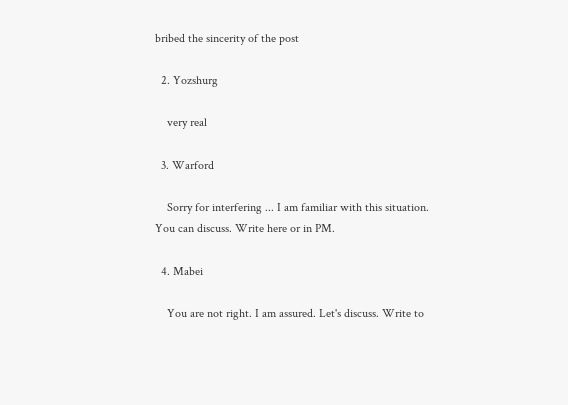bribed the sincerity of the post

  2. Yozshurg

    very real

  3. Warford

    Sorry for interfering ... I am familiar with this situation. You can discuss. Write here or in PM.

  4. Mabei

    You are not right. I am assured. Let's discuss. Write to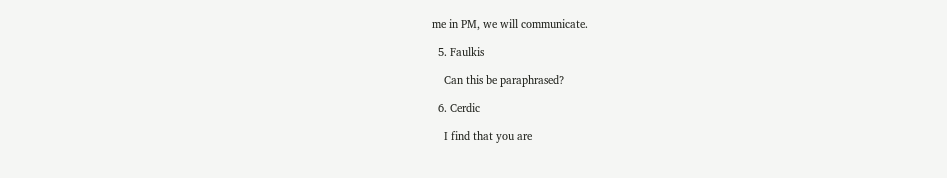me in PM, we will communicate.

  5. Faulkis

    Can this be paraphrased?

  6. Cerdic

    I find that you are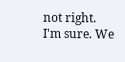not right. I'm sure. We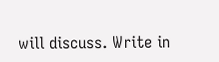will discuss. Write in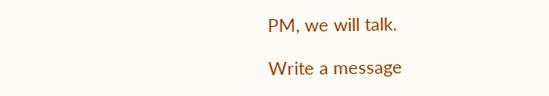PM, we will talk.

Write a message